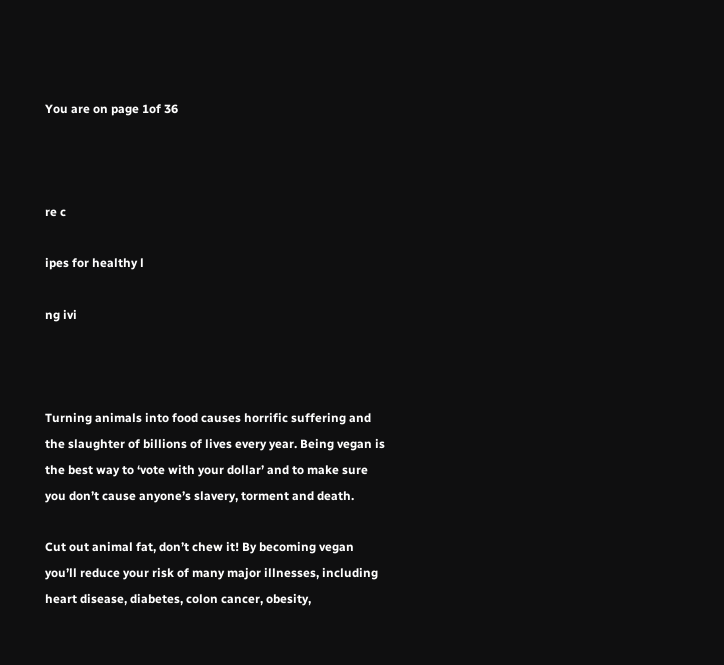You are on page 1of 36



re c

ipes for healthy l

ng ivi



Turning animals into food causes horrific suffering and the slaughter of billions of lives every year. Being vegan is the best way to ‘vote with your dollar’ and to make sure you don’t cause anyone’s slavery, torment and death.

Cut out animal fat, don’t chew it! By becoming vegan you’ll reduce your risk of many major illnesses, including heart disease, diabetes, colon cancer, obesity,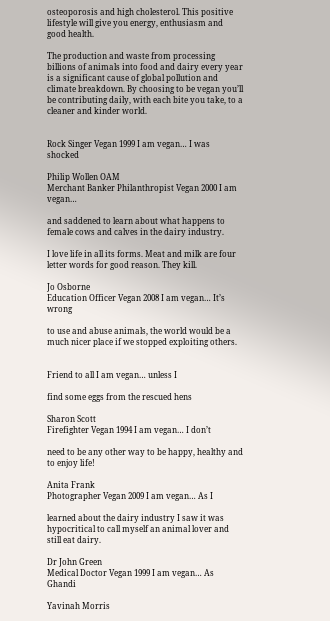osteoporosis and high cholesterol. This positive lifestyle will give you energy, enthusiasm and good health.

The production and waste from processing billions of animals into food and dairy every year is a significant cause of global pollution and climate breakdown. By choosing to be vegan you’ll be contributing daily, with each bite you take, to a cleaner and kinder world.


Rock Singer Vegan 1999 I am vegan… I was shocked

Philip Wollen OAM
Merchant Banker Philanthropist Vegan 2000 I am vegan…

and saddened to learn about what happens to female cows and calves in the dairy industry.

I love life in all its forms. Meat and milk are four letter words for good reason. They kill.

Jo Osborne
Education Officer Vegan 2008 I am vegan… It’s wrong

to use and abuse animals, the world would be a much nicer place if we stopped exploiting others.


Friend to all I am vegan… unless I

find some eggs from the rescued hens

Sharon Scott
Firefighter Vegan 1994 I am vegan… I don’t

need to be any other way to be happy, healthy and to enjoy life!

Anita Frank
Photographer Vegan 2009 I am vegan… As I

learned about the dairy industry I saw it was hypocritical to call myself an animal lover and still eat dairy.

Dr John Green
Medical Doctor Vegan 1999 I am vegan… As Ghandi

Yavinah Morris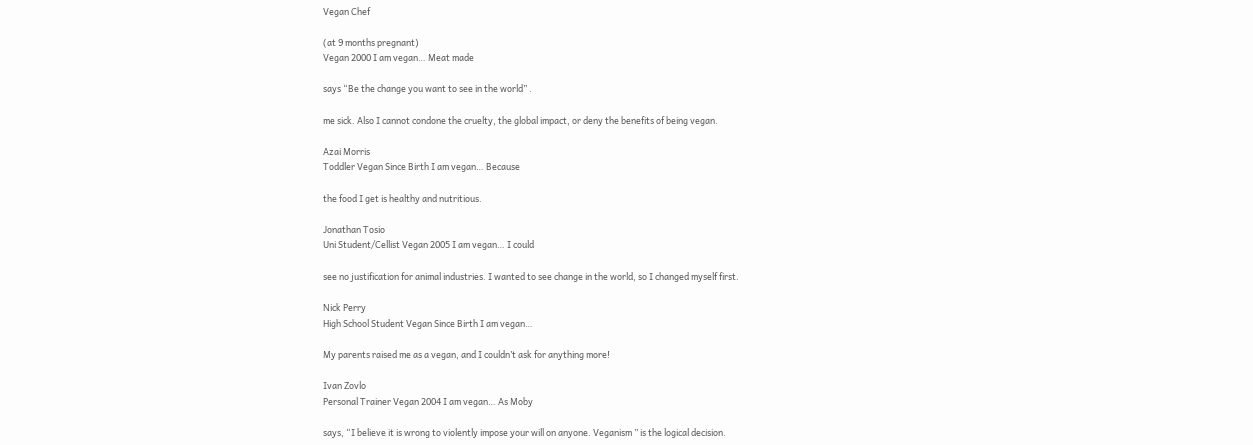Vegan Chef

(at 9 months pregnant)
Vegan 2000 I am vegan… Meat made

says “Be the change you want to see in the world” .

me sick. Also I cannot condone the cruelty, the global impact, or deny the benefits of being vegan.

Azai Morris
Toddler Vegan Since Birth I am vegan… Because

the food I get is healthy and nutritious.

Jonathan Tosio
Uni Student/Cellist Vegan 2005 I am vegan… I could

see no justification for animal industries. I wanted to see change in the world, so I changed myself first.

Nick Perry
High School Student Vegan Since Birth I am vegan…

My parents raised me as a vegan, and I couldn’t ask for anything more!

Ivan Zovlo
Personal Trainer Vegan 2004 I am vegan… As Moby

says, “I believe it is wrong to violently impose your will on anyone. Veganism ” is the logical decision.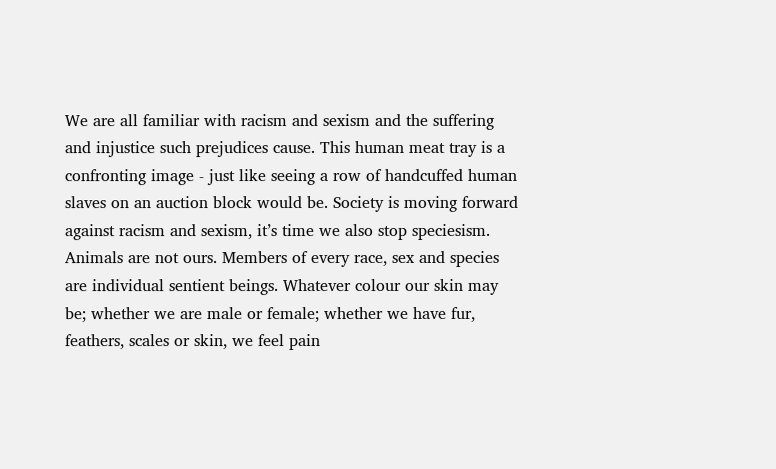We are all familiar with racism and sexism and the suffering and injustice such prejudices cause. This human meat tray is a confronting image - just like seeing a row of handcuffed human slaves on an auction block would be. Society is moving forward against racism and sexism, it’s time we also stop speciesism. Animals are not ours. Members of every race, sex and species are individual sentient beings. Whatever colour our skin may be; whether we are male or female; whether we have fur, feathers, scales or skin, we feel pain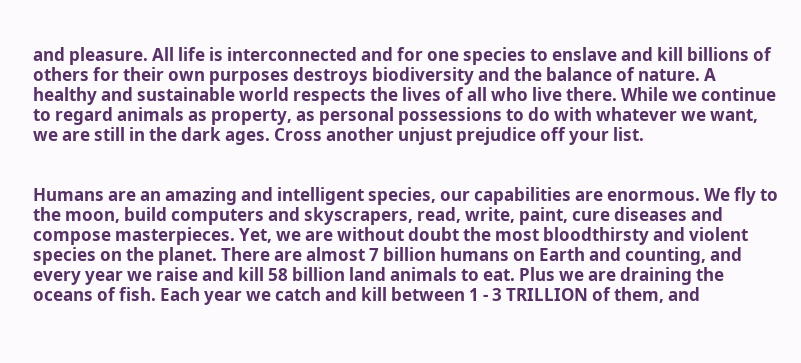and pleasure. All life is interconnected and for one species to enslave and kill billions of others for their own purposes destroys biodiversity and the balance of nature. A healthy and sustainable world respects the lives of all who live there. While we continue to regard animals as property, as personal possessions to do with whatever we want, we are still in the dark ages. Cross another unjust prejudice off your list.


Humans are an amazing and intelligent species, our capabilities are enormous. We fly to the moon, build computers and skyscrapers, read, write, paint, cure diseases and compose masterpieces. Yet, we are without doubt the most bloodthirsty and violent species on the planet. There are almost 7 billion humans on Earth and counting, and every year we raise and kill 58 billion land animals to eat. Plus we are draining the oceans of fish. Each year we catch and kill between 1 - 3 TRILLION of them, and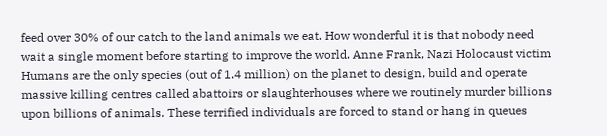feed over 30% of our catch to the land animals we eat. How wonderful it is that nobody need wait a single moment before starting to improve the world. Anne Frank, Nazi Holocaust victim Humans are the only species (out of 1.4 million) on the planet to design, build and operate massive killing centres called abattoirs or slaughterhouses where we routinely murder billions upon billions of animals. These terrified individuals are forced to stand or hang in queues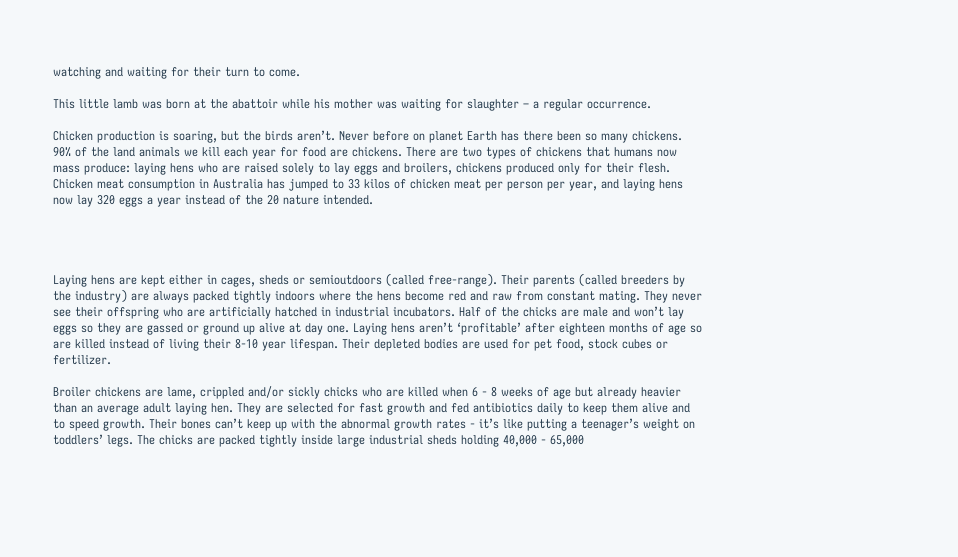watching and waiting for their turn to come.

This little lamb was born at the abattoir while his mother was waiting for slaughter – a regular occurrence.

Chicken production is soaring, but the birds aren’t. Never before on planet Earth has there been so many chickens. 90% of the land animals we kill each year for food are chickens. There are two types of chickens that humans now mass produce: laying hens who are raised solely to lay eggs and broilers, chickens produced only for their flesh. Chicken meat consumption in Australia has jumped to 33 kilos of chicken meat per person per year, and laying hens now lay 320 eggs a year instead of the 20 nature intended.




Laying hens are kept either in cages, sheds or semioutdoors (called free-range). Their parents (called breeders by the industry) are always packed tightly indoors where the hens become red and raw from constant mating. They never see their offspring who are artificially hatched in industrial incubators. Half of the chicks are male and won’t lay eggs so they are gassed or ground up alive at day one. Laying hens aren’t ‘profitable’ after eighteen months of age so are killed instead of living their 8-10 year lifespan. Their depleted bodies are used for pet food, stock cubes or fertilizer.

Broiler chickens are lame, crippled and/or sickly chicks who are killed when 6 - 8 weeks of age but already heavier than an average adult laying hen. They are selected for fast growth and fed antibiotics daily to keep them alive and to speed growth. Their bones can’t keep up with the abnormal growth rates - it’s like putting a teenager’s weight on toddlers’ legs. The chicks are packed tightly inside large industrial sheds holding 40,000 - 65,000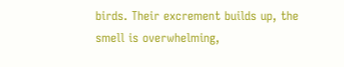birds. Their excrement builds up, the smell is overwhelming,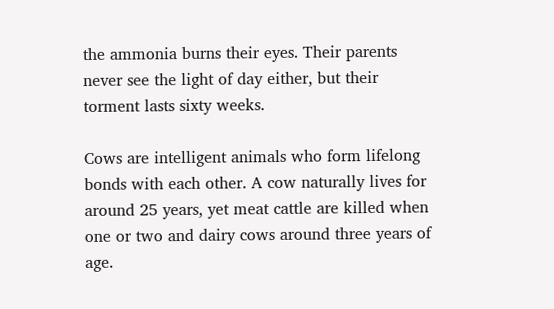the ammonia burns their eyes. Their parents never see the light of day either, but their torment lasts sixty weeks.

Cows are intelligent animals who form lifelong bonds with each other. A cow naturally lives for around 25 years, yet meat cattle are killed when one or two and dairy cows around three years of age.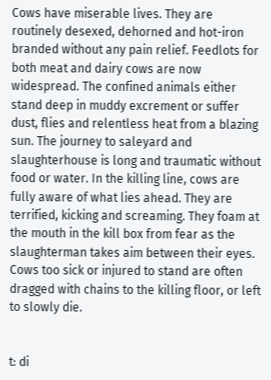Cows have miserable lives. They are routinely desexed, dehorned and hot-iron branded without any pain relief. Feedlots for both meat and dairy cows are now widespread. The confined animals either stand deep in muddy excrement or suffer dust, flies and relentless heat from a blazing sun. The journey to saleyard and slaughterhouse is long and traumatic without food or water. In the killing line, cows are fully aware of what lies ahead. They are terrified, kicking and screaming. They foam at the mouth in the kill box from fear as the slaughterman takes aim between their eyes. Cows too sick or injured to stand are often dragged with chains to the killing floor, or left to slowly die.


t: di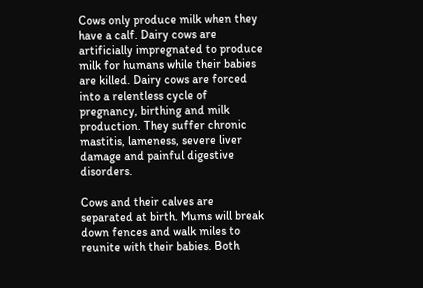Cows only produce milk when they have a calf. Dairy cows are artificially impregnated to produce milk for humans while their babies are killed. Dairy cows are forced into a relentless cycle of pregnancy, birthing and milk production. They suffer chronic mastitis, lameness, severe liver damage and painful digestive disorders.

Cows and their calves are separated at birth. Mums will break down fences and walk miles to reunite with their babies. Both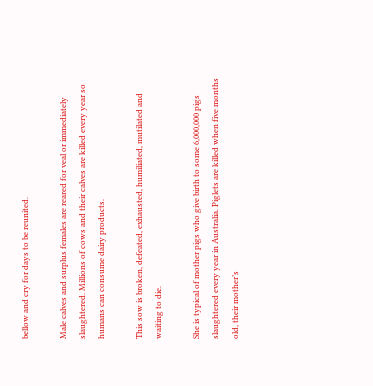bellow and cry for days to be reunited.

Male calves and surplus females are reared for veal or immediately slaughtered. Millions of cows and their calves are killed every year so humans can consume dairy products.

This sow is broken, defeated, exhausted, humiliated, mutilated and waiting to die.

She is typical of mother pigs who give birth to some 6,000,000 pigs slaughtered every year in Australia. Piglets are killed when five months old, their mother’s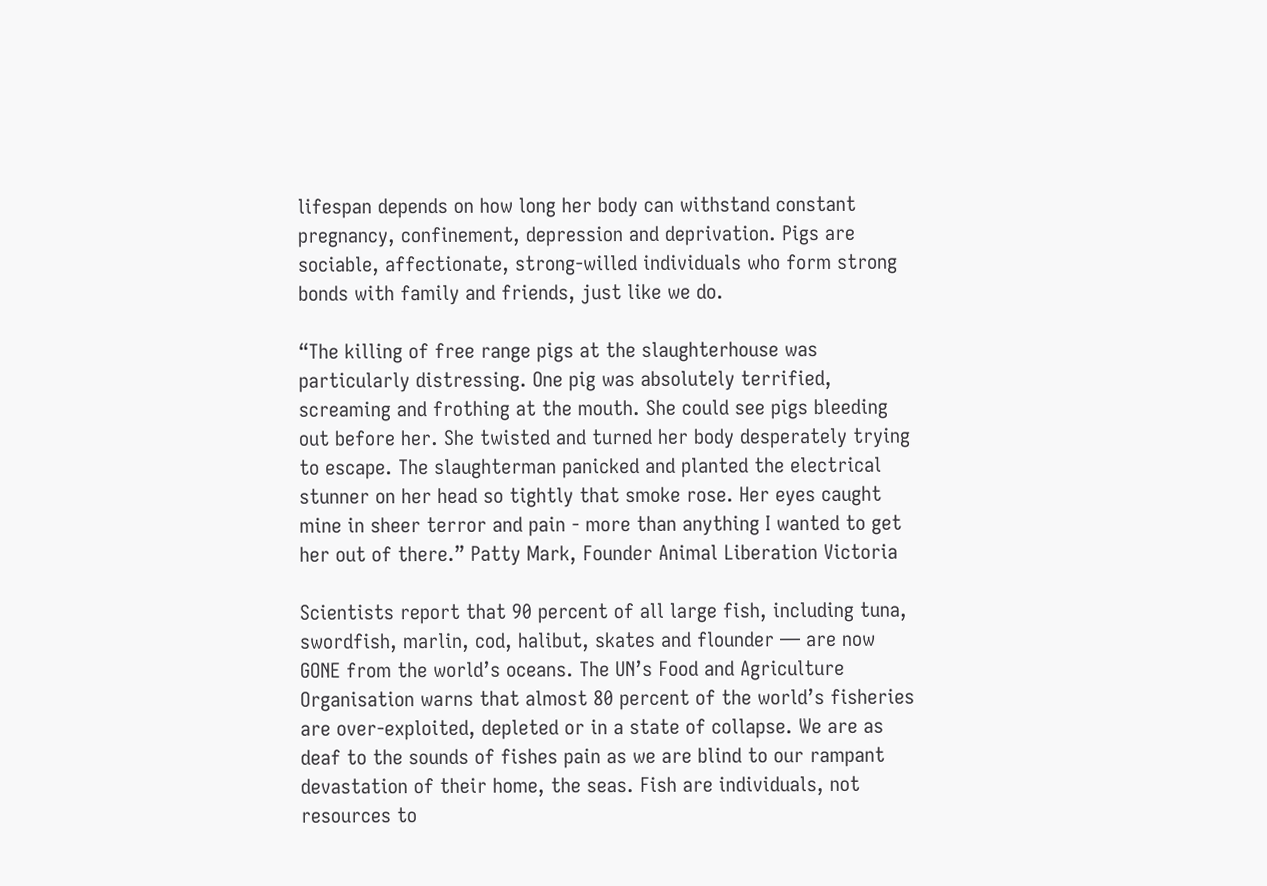lifespan depends on how long her body can withstand constant pregnancy, confinement, depression and deprivation. Pigs are sociable, affectionate, strong-willed individuals who form strong bonds with family and friends, just like we do.

“The killing of free range pigs at the slaughterhouse was particularly distressing. One pig was absolutely terrified, screaming and frothing at the mouth. She could see pigs bleeding out before her. She twisted and turned her body desperately trying to escape. The slaughterman panicked and planted the electrical stunner on her head so tightly that smoke rose. Her eyes caught mine in sheer terror and pain - more than anything I wanted to get her out of there.” Patty Mark, Founder Animal Liberation Victoria

Scientists report that 90 percent of all large fish, including tuna, swordfish, marlin, cod, halibut, skates and flounder — are now GONE from the world’s oceans. The UN’s Food and Agriculture Organisation warns that almost 80 percent of the world’s fisheries are over-exploited, depleted or in a state of collapse. We are as deaf to the sounds of fishes pain as we are blind to our rampant devastation of their home, the seas. Fish are individuals, not resources to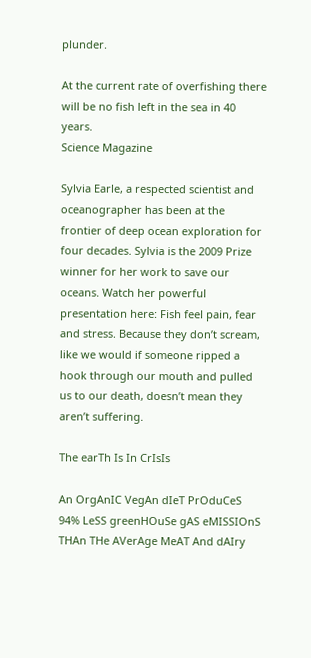plunder.

At the current rate of overfishing there will be no fish left in the sea in 40 years.
Science Magazine

Sylvia Earle, a respected scientist and oceanographer has been at the frontier of deep ocean exploration for four decades. Sylvia is the 2009 Prize winner for her work to save our oceans. Watch her powerful presentation here: Fish feel pain, fear and stress. Because they don’t scream, like we would if someone ripped a hook through our mouth and pulled us to our death, doesn’t mean they aren’t suffering.

The earTh Is In CrIsIs

An OrgAnIC VegAn dIeT PrOduCeS 94% LeSS greenHOuSe gAS eMISSIOnS THAn THe AVerAge MeAT And dAIry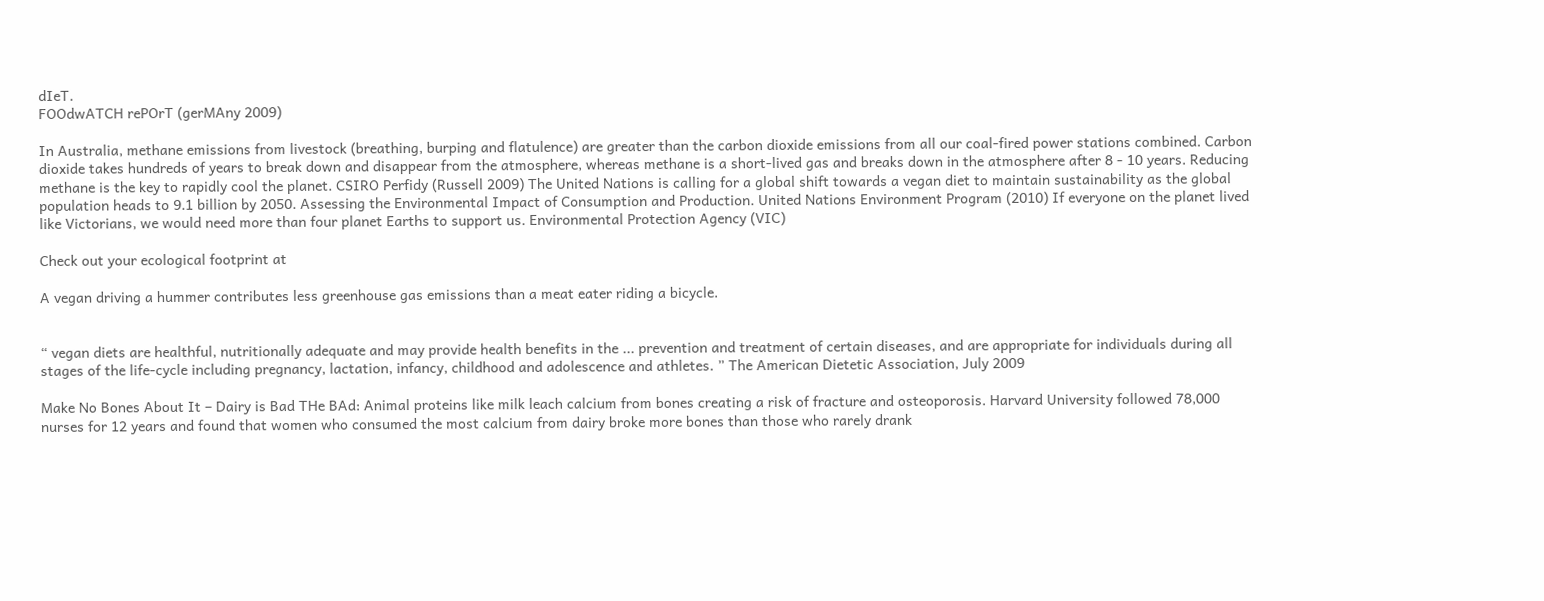dIeT.
FOOdwATCH rePOrT (gerMAny 2009)

In Australia, methane emissions from livestock (breathing, burping and flatulence) are greater than the carbon dioxide emissions from all our coal-fired power stations combined. Carbon dioxide takes hundreds of years to break down and disappear from the atmosphere, whereas methane is a short-lived gas and breaks down in the atmosphere after 8 - 10 years. Reducing methane is the key to rapidly cool the planet. CSIRO Perfidy (Russell 2009) The United Nations is calling for a global shift towards a vegan diet to maintain sustainability as the global population heads to 9.1 billion by 2050. Assessing the Environmental Impact of Consumption and Production. United Nations Environment Program (2010) If everyone on the planet lived like Victorians, we would need more than four planet Earths to support us. Environmental Protection Agency (VIC)

Check out your ecological footprint at

A vegan driving a hummer contributes less greenhouse gas emissions than a meat eater riding a bicycle.


“ vegan diets are healthful, nutritionally adequate and may provide health benefits in the ... prevention and treatment of certain diseases, and are appropriate for individuals during all stages of the life-cycle including pregnancy, lactation, infancy, childhood and adolescence and athletes. ” The American Dietetic Association, July 2009

Make No Bones About It – Dairy is Bad THe BAd: Animal proteins like milk leach calcium from bones creating a risk of fracture and osteoporosis. Harvard University followed 78,000 nurses for 12 years and found that women who consumed the most calcium from dairy broke more bones than those who rarely drank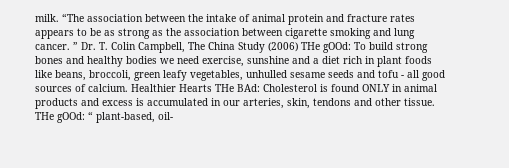milk. “The association between the intake of animal protein and fracture rates appears to be as strong as the association between cigarette smoking and lung cancer. ” Dr. T. Colin Campbell, The China Study (2006) THe gOOd: To build strong bones and healthy bodies we need exercise, sunshine and a diet rich in plant foods like beans, broccoli, green leafy vegetables, unhulled sesame seeds and tofu - all good sources of calcium. Healthier Hearts THe BAd: Cholesterol is found ONLY in animal products and excess is accumulated in our arteries, skin, tendons and other tissue. THe gOOd: “ plant-based, oil-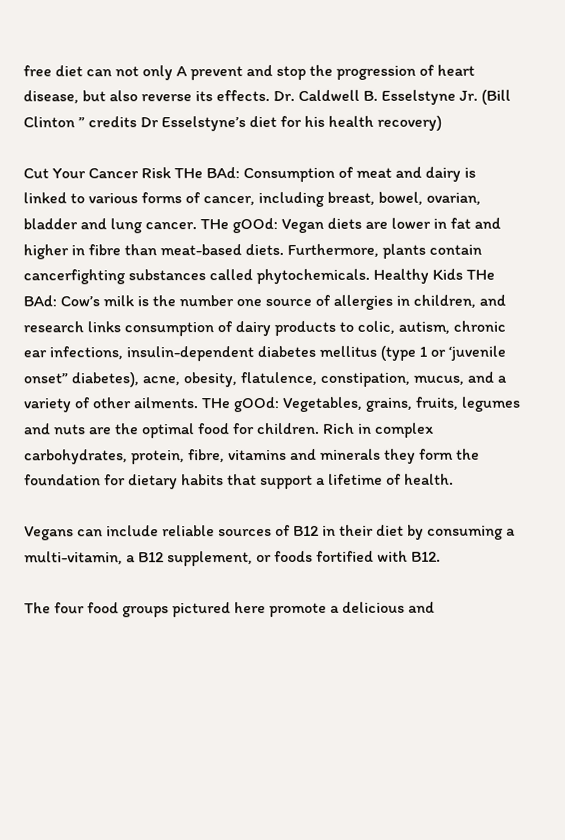free diet can not only A prevent and stop the progression of heart disease, but also reverse its effects. Dr. Caldwell B. Esselstyne Jr. (Bill Clinton ” credits Dr Esselstyne’s diet for his health recovery)

Cut Your Cancer Risk THe BAd: Consumption of meat and dairy is linked to various forms of cancer, including breast, bowel, ovarian, bladder and lung cancer. THe gOOd: Vegan diets are lower in fat and higher in fibre than meat-based diets. Furthermore, plants contain cancerfighting substances called phytochemicals. Healthy Kids THe BAd: Cow’s milk is the number one source of allergies in children, and research links consumption of dairy products to colic, autism, chronic ear infections, insulin-dependent diabetes mellitus (type 1 or ‘juvenile onset” diabetes), acne, obesity, flatulence, constipation, mucus, and a variety of other ailments. THe gOOd: Vegetables, grains, fruits, legumes and nuts are the optimal food for children. Rich in complex carbohydrates, protein, fibre, vitamins and minerals they form the foundation for dietary habits that support a lifetime of health.

Vegans can include reliable sources of B12 in their diet by consuming a multi-vitamin, a B12 supplement, or foods fortified with B12.

The four food groups pictured here promote a delicious and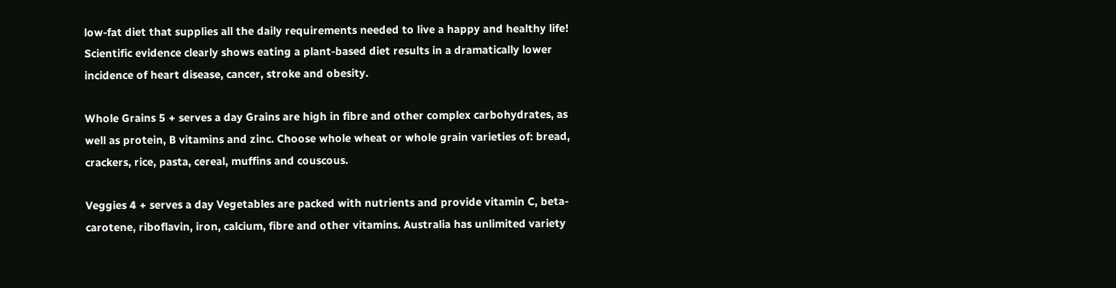low-fat diet that supplies all the daily requirements needed to live a happy and healthy life! Scientific evidence clearly shows eating a plant-based diet results in a dramatically lower incidence of heart disease, cancer, stroke and obesity.

Whole Grains 5 + serves a day Grains are high in fibre and other complex carbohydrates, as well as protein, B vitamins and zinc. Choose whole wheat or whole grain varieties of: bread, crackers, rice, pasta, cereal, muffins and couscous.

Veggies 4 + serves a day Vegetables are packed with nutrients and provide vitamin C, beta-carotene, riboflavin, iron, calcium, fibre and other vitamins. Australia has unlimited variety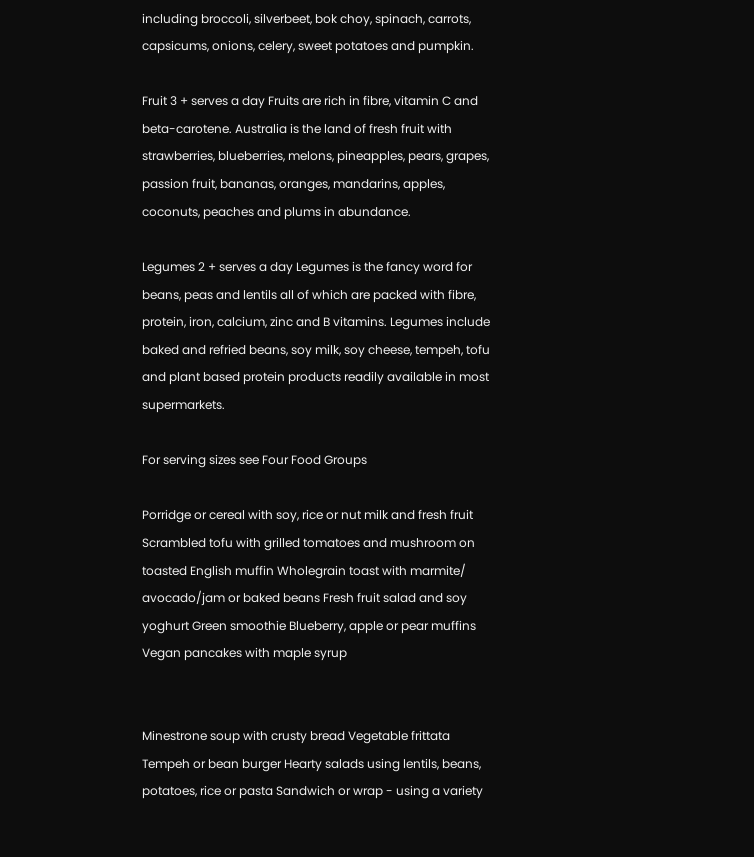including broccoli, silverbeet, bok choy, spinach, carrots, capsicums, onions, celery, sweet potatoes and pumpkin.

Fruit 3 + serves a day Fruits are rich in fibre, vitamin C and beta-carotene. Australia is the land of fresh fruit with strawberries, blueberries, melons, pineapples, pears, grapes, passion fruit, bananas, oranges, mandarins, apples, coconuts, peaches and plums in abundance.

Legumes 2 + serves a day Legumes is the fancy word for beans, peas and lentils all of which are packed with fibre, protein, iron, calcium, zinc and B vitamins. Legumes include baked and refried beans, soy milk, soy cheese, tempeh, tofu and plant based protein products readily available in most supermarkets.

For serving sizes see Four Food Groups

Porridge or cereal with soy, rice or nut milk and fresh fruit Scrambled tofu with grilled tomatoes and mushroom on toasted English muffin Wholegrain toast with marmite/ avocado/jam or baked beans Fresh fruit salad and soy yoghurt Green smoothie Blueberry, apple or pear muffins Vegan pancakes with maple syrup


Minestrone soup with crusty bread Vegetable frittata Tempeh or bean burger Hearty salads using lentils, beans, potatoes, rice or pasta Sandwich or wrap - using a variety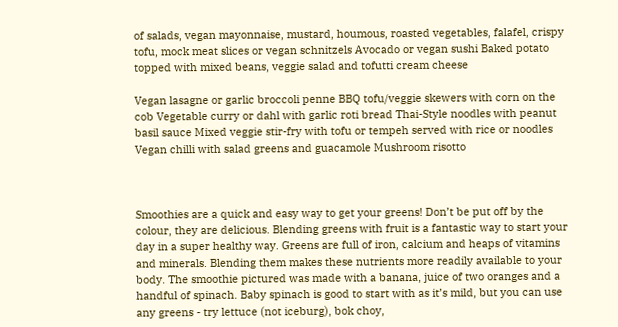of salads, vegan mayonnaise, mustard, houmous, roasted vegetables, falafel, crispy tofu, mock meat slices or vegan schnitzels Avocado or vegan sushi Baked potato topped with mixed beans, veggie salad and tofutti cream cheese

Vegan lasagne or garlic broccoli penne BBQ tofu/veggie skewers with corn on the cob Vegetable curry or dahl with garlic roti bread Thai-Style noodles with peanut basil sauce Mixed veggie stir-fry with tofu or tempeh served with rice or noodles Vegan chilli with salad greens and guacamole Mushroom risotto



Smoothies are a quick and easy way to get your greens! Don’t be put off by the colour, they are delicious. Blending greens with fruit is a fantastic way to start your day in a super healthy way. Greens are full of iron, calcium and heaps of vitamins and minerals. Blending them makes these nutrients more readily available to your body. The smoothie pictured was made with a banana, juice of two oranges and a handful of spinach. Baby spinach is good to start with as it’s mild, but you can use any greens - try lettuce (not iceburg), bok choy,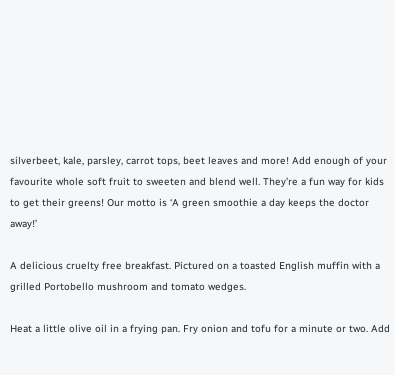silverbeet, kale, parsley, carrot tops, beet leaves and more! Add enough of your favourite whole soft fruit to sweeten and blend well. They’re a fun way for kids to get their greens! Our motto is ‘A green smoothie a day keeps the doctor away!’

A delicious cruelty free breakfast. Pictured on a toasted English muffin with a grilled Portobello mushroom and tomato wedges.

Heat a little olive oil in a frying pan. Fry onion and tofu for a minute or two. Add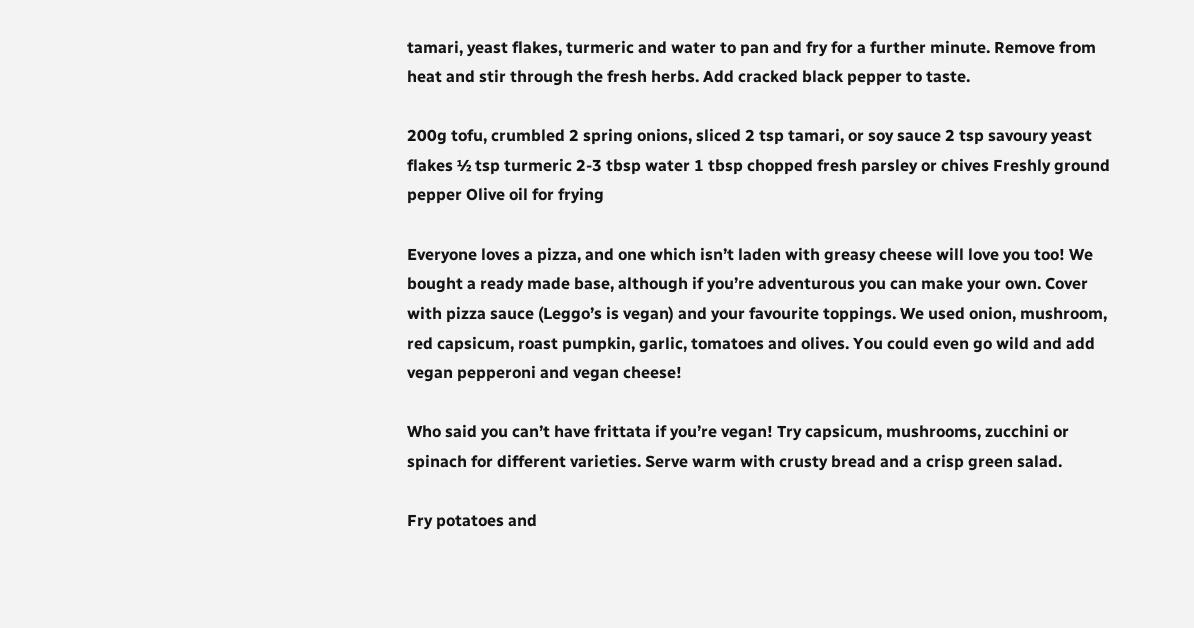tamari, yeast flakes, turmeric and water to pan and fry for a further minute. Remove from heat and stir through the fresh herbs. Add cracked black pepper to taste.

200g tofu, crumbled 2 spring onions, sliced 2 tsp tamari, or soy sauce 2 tsp savoury yeast flakes ½ tsp turmeric 2-3 tbsp water 1 tbsp chopped fresh parsley or chives Freshly ground pepper Olive oil for frying

Everyone loves a pizza, and one which isn’t laden with greasy cheese will love you too! We bought a ready made base, although if you’re adventurous you can make your own. Cover with pizza sauce (Leggo’s is vegan) and your favourite toppings. We used onion, mushroom, red capsicum, roast pumpkin, garlic, tomatoes and olives. You could even go wild and add vegan pepperoni and vegan cheese!

Who said you can’t have frittata if you’re vegan! Try capsicum, mushrooms, zucchini or spinach for different varieties. Serve warm with crusty bread and a crisp green salad.

Fry potatoes and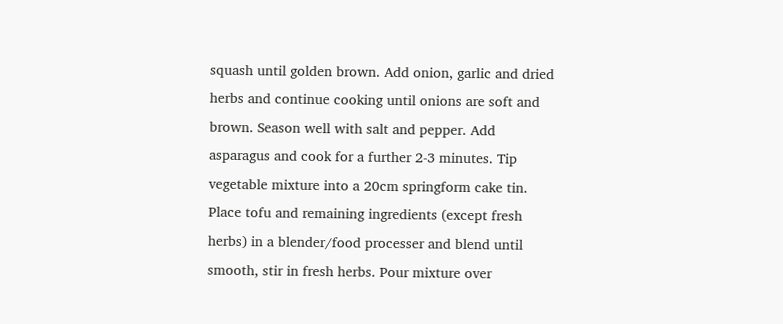squash until golden brown. Add onion, garlic and dried herbs and continue cooking until onions are soft and brown. Season well with salt and pepper. Add asparagus and cook for a further 2-3 minutes. Tip vegetable mixture into a 20cm springform cake tin. Place tofu and remaining ingredients (except fresh herbs) in a blender/food processer and blend until smooth, stir in fresh herbs. Pour mixture over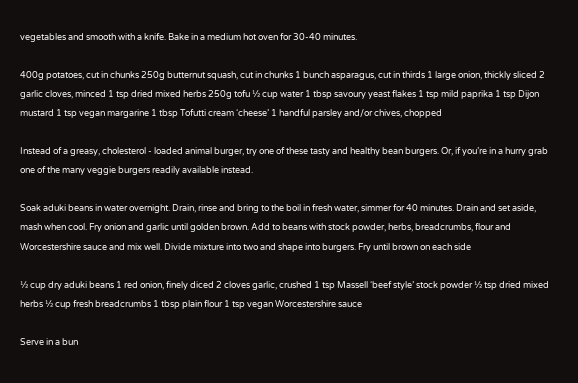vegetables and smooth with a knife. Bake in a medium hot oven for 30-40 minutes.

400g potatoes, cut in chunks 250g butternut squash, cut in chunks 1 bunch asparagus, cut in thirds 1 large onion, thickly sliced 2 garlic cloves, minced 1 tsp dried mixed herbs 250g tofu ½ cup water 1 tbsp savoury yeast flakes 1 tsp mild paprika 1 tsp Dijon mustard 1 tsp vegan margarine 1 tbsp Tofutti cream ‘cheese’ 1 handful parsley and/or chives, chopped

Instead of a greasy, cholesterol - loaded animal burger, try one of these tasty and healthy bean burgers. Or, if you’re in a hurry grab one of the many veggie burgers readily available instead.

Soak aduki beans in water overnight. Drain, rinse and bring to the boil in fresh water, simmer for 40 minutes. Drain and set aside, mash when cool. Fry onion and garlic until golden brown. Add to beans with stock powder, herbs, breadcrumbs, flour and Worcestershire sauce and mix well. Divide mixture into two and shape into burgers. Fry until brown on each side

½ cup dry aduki beans 1 red onion, finely diced 2 cloves garlic, crushed 1 tsp Massell ‘beef style’ stock powder ½ tsp dried mixed herbs ½ cup fresh breadcrumbs 1 tbsp plain flour 1 tsp vegan Worcestershire sauce

Serve in a bun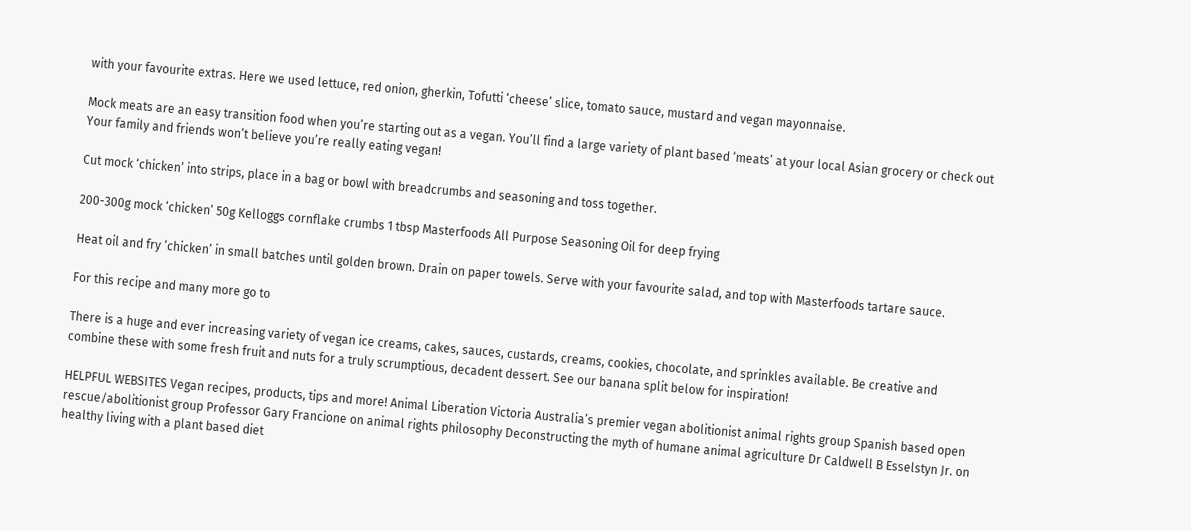with your favourite extras. Here we used lettuce, red onion, gherkin, Tofutti ‘cheese’ slice, tomato sauce, mustard and vegan mayonnaise.

Mock meats are an easy transition food when you’re starting out as a vegan. You’ll find a large variety of plant based ‘meats’ at your local Asian grocery or check out Your family and friends won’t believe you’re really eating vegan!

Cut mock ‘chicken’ into strips, place in a bag or bowl with breadcrumbs and seasoning and toss together.

200-300g mock ‘chicken’ 50g Kelloggs cornflake crumbs 1 tbsp Masterfoods All Purpose Seasoning Oil for deep frying

Heat oil and fry ‘chicken’ in small batches until golden brown. Drain on paper towels. Serve with your favourite salad, and top with Masterfoods tartare sauce.

For this recipe and many more go to

There is a huge and ever increasing variety of vegan ice creams, cakes, sauces, custards, creams, cookies, chocolate, and sprinkles available. Be creative and combine these with some fresh fruit and nuts for a truly scrumptious, decadent dessert. See our banana split below for inspiration!

HELPFUL WEBSITES Vegan recipes, products, tips and more! Animal Liberation Victoria Australia’s premier vegan abolitionist animal rights group Spanish based open rescue/abolitionist group Professor Gary Francione on animal rights philosophy Deconstructing the myth of humane animal agriculture Dr Caldwell B Esselstyn Jr. on healthy living with a plant based diet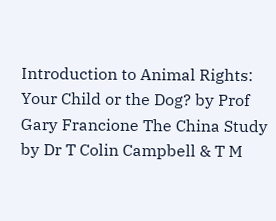Introduction to Animal Rights: Your Child or the Dog? by Prof Gary Francione The China Study by Dr T Colin Campbell & T M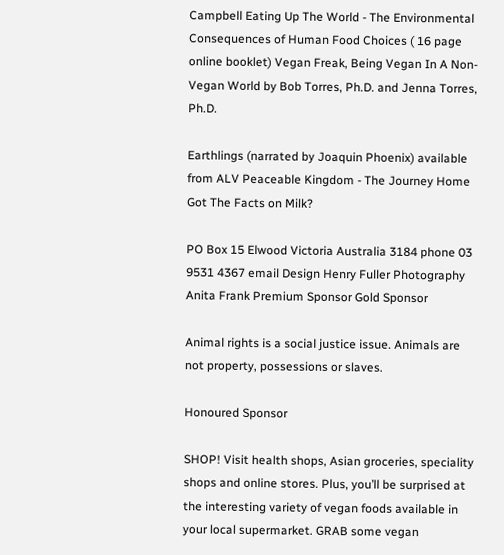Campbell Eating Up The World - The Environmental Consequences of Human Food Choices ( 16 page online booklet) Vegan Freak, Being Vegan In A Non-Vegan World by Bob Torres, Ph.D. and Jenna Torres, Ph.D.

Earthlings (narrated by Joaquin Phoenix) available from ALV Peaceable Kingdom - The Journey Home Got The Facts on Milk?

PO Box 15 Elwood Victoria Australia 3184 phone 03 9531 4367 email Design Henry Fuller Photography Anita Frank Premium Sponsor Gold Sponsor

Animal rights is a social justice issue. Animals are not property, possessions or slaves.

Honoured Sponsor

SHOP! Visit health shops, Asian groceries, speciality shops and online stores. Plus, you’ll be surprised at the interesting variety of vegan foods available in your local supermarket. GRAB some vegan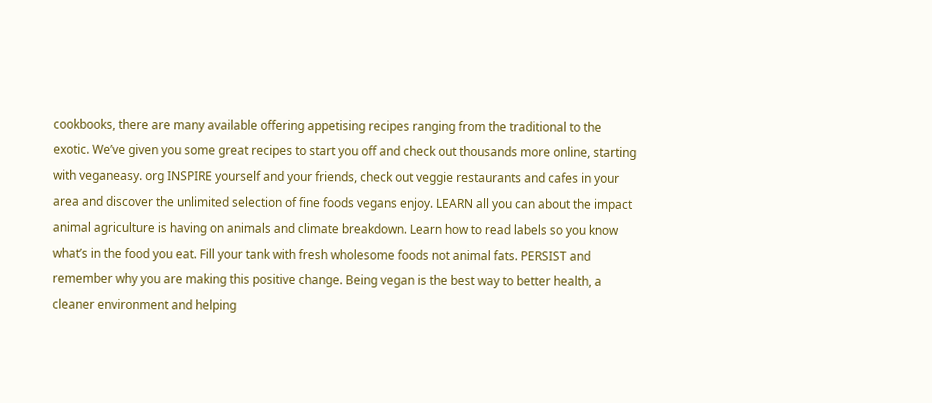cookbooks, there are many available offering appetising recipes ranging from the traditional to the exotic. We’ve given you some great recipes to start you off and check out thousands more online, starting with veganeasy. org INSPIRE yourself and your friends, check out veggie restaurants and cafes in your area and discover the unlimited selection of fine foods vegans enjoy. LEARN all you can about the impact animal agriculture is having on animals and climate breakdown. Learn how to read labels so you know what’s in the food you eat. Fill your tank with fresh wholesome foods not animal fats. PERSIST and remember why you are making this positive change. Being vegan is the best way to better health, a cleaner environment and helping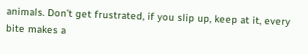animals. Don’t get frustrated, if you slip up, keep at it, every bite makes a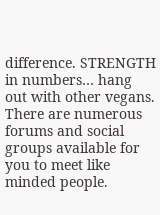difference. STRENGTH in numbers… hang out with other vegans. There are numerous forums and social groups available for you to meet like minded people.